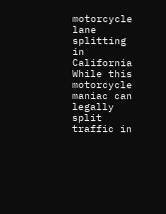motorcycle lane splitting in California
While this motorcycle maniac can legally split traffic in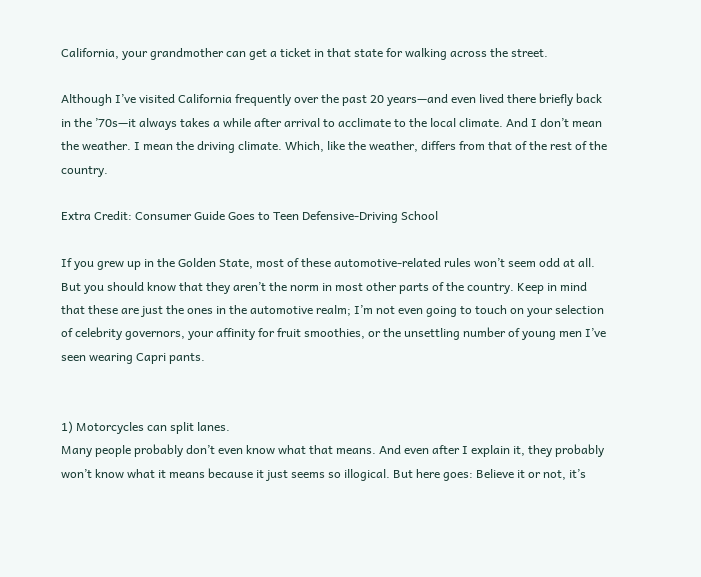California, your grandmother can get a ticket in that state for walking across the street.

Although I’ve visited California frequently over the past 20 years—and even lived there briefly back in the ’70s—it always takes a while after arrival to acclimate to the local climate. And I don’t mean the weather. I mean the driving climate. Which, like the weather, differs from that of the rest of the country.

Extra Credit: Consumer Guide Goes to Teen Defensive-Driving School

If you grew up in the Golden State, most of these automotive-related rules won’t seem odd at all. But you should know that they aren’t the norm in most other parts of the country. Keep in mind that these are just the ones in the automotive realm; I’m not even going to touch on your selection of celebrity governors, your affinity for fruit smoothies, or the unsettling number of young men I’ve seen wearing Capri pants.


1) Motorcycles can split lanes.
Many people probably don’t even know what that means. And even after I explain it, they probably won’t know what it means because it just seems so illogical. But here goes: Believe it or not, it’s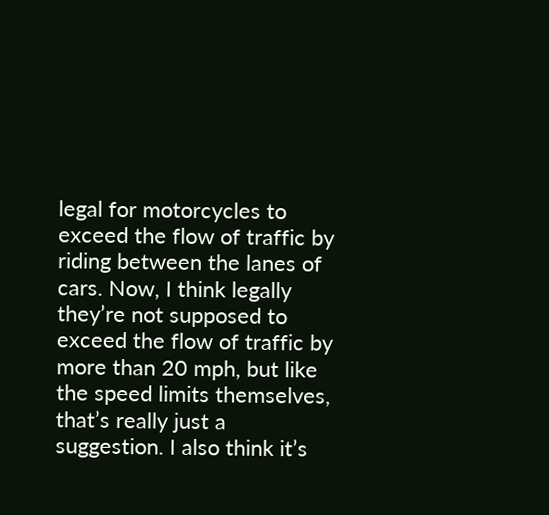legal for motorcycles to exceed the flow of traffic by riding between the lanes of cars. Now, I think legally they’re not supposed to exceed the flow of traffic by more than 20 mph, but like the speed limits themselves, that’s really just a suggestion. I also think it’s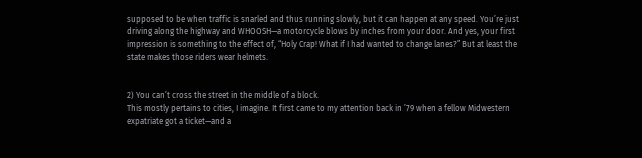supposed to be when traffic is snarled and thus running slowly, but it can happen at any speed. You’re just driving along the highway and WHOOSH—a motorcycle blows by inches from your door. And yes, your first impression is something to the effect of, “Holy Crap! What if I had wanted to change lanes?” But at least the state makes those riders wear helmets.


2) You can’t cross the street in the middle of a block.
This mostly pertains to cities, I imagine. It first came to my attention back in ’79 when a fellow Midwestern expatriate got a ticket—and a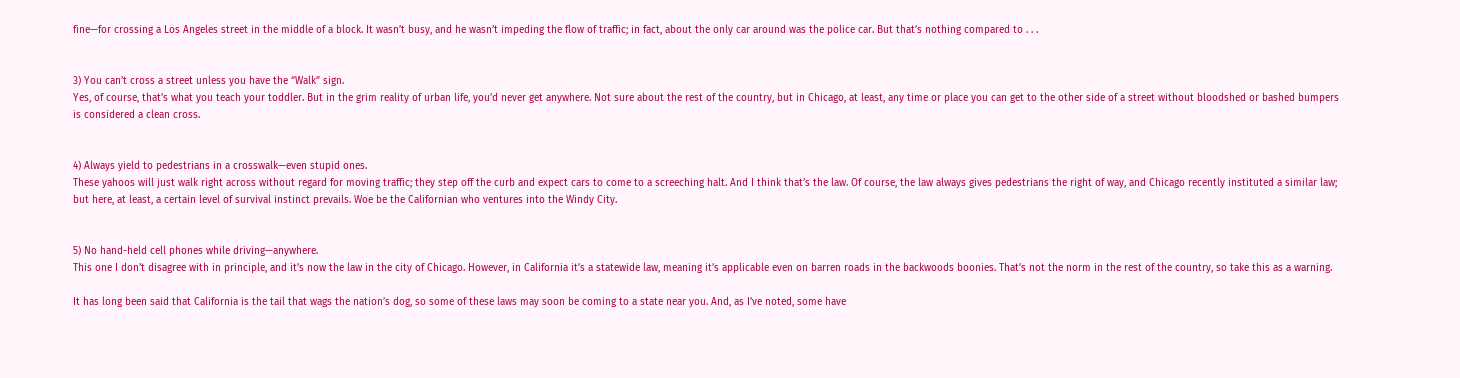fine—for crossing a Los Angeles street in the middle of a block. It wasn’t busy, and he wasn’t impeding the flow of traffic; in fact, about the only car around was the police car. But that’s nothing compared to . . .


3) You can’t cross a street unless you have the “Walk” sign.
Yes, of course, that’s what you teach your toddler. But in the grim reality of urban life, you’d never get anywhere. Not sure about the rest of the country, but in Chicago, at least, any time or place you can get to the other side of a street without bloodshed or bashed bumpers is considered a clean cross.


4) Always yield to pedestrians in a crosswalk—even stupid ones.
These yahoos will just walk right across without regard for moving traffic; they step off the curb and expect cars to come to a screeching halt. And I think that’s the law. Of course, the law always gives pedestrians the right of way, and Chicago recently instituted a similar law; but here, at least, a certain level of survival instinct prevails. Woe be the Californian who ventures into the Windy City.


5) No hand-held cell phones while driving—anywhere.
This one I don’t disagree with in principle, and it’s now the law in the city of Chicago. However, in California it’s a statewide law, meaning it’s applicable even on barren roads in the backwoods boonies. That’s not the norm in the rest of the country, so take this as a warning.

It has long been said that California is the tail that wags the nation’s dog, so some of these laws may soon be coming to a state near you. And, as I’ve noted, some have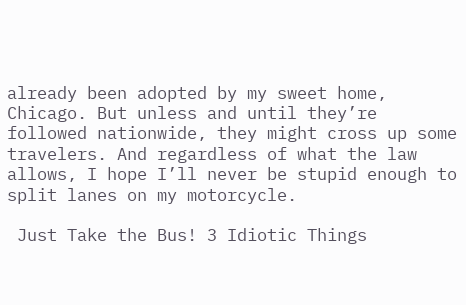already been adopted by my sweet home, Chicago. But unless and until they’re followed nationwide, they might cross up some travelers. And regardless of what the law allows, I hope I’ll never be stupid enough to split lanes on my motorcycle.

 Just Take the Bus! 3 Idiotic Things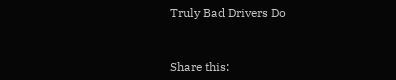Truly Bad Drivers Do


Share this: